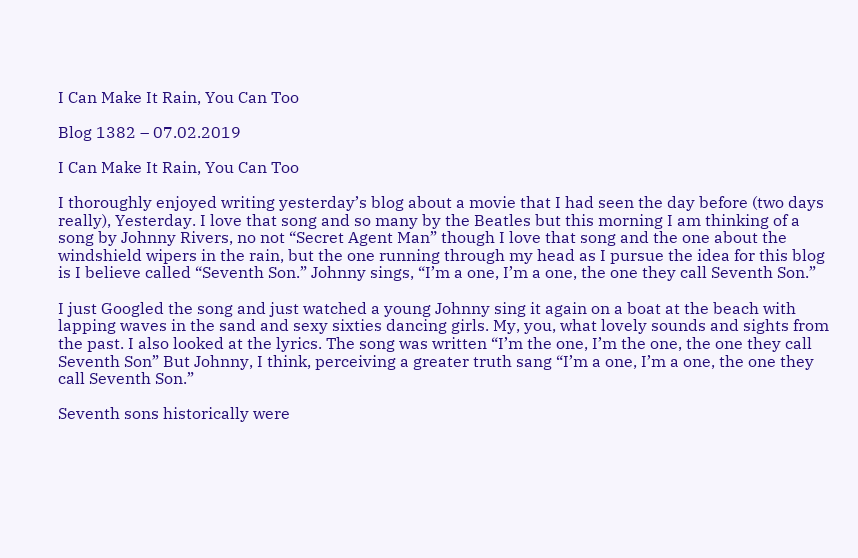I Can Make It Rain, You Can Too

Blog 1382 – 07.02.2019

I Can Make It Rain, You Can Too

I thoroughly enjoyed writing yesterday’s blog about a movie that I had seen the day before (two days really), Yesterday. I love that song and so many by the Beatles but this morning I am thinking of a song by Johnny Rivers, no not “Secret Agent Man” though I love that song and the one about the windshield wipers in the rain, but the one running through my head as I pursue the idea for this blog is I believe called “Seventh Son.” Johnny sings, “I’m a one, I’m a one, the one they call Seventh Son.”

I just Googled the song and just watched a young Johnny sing it again on a boat at the beach with lapping waves in the sand and sexy sixties dancing girls. My, you, what lovely sounds and sights from the past. I also looked at the lyrics. The song was written “I’m the one, I’m the one, the one they call Seventh Son” But Johnny, I think, perceiving a greater truth sang “I’m a one, I’m a one, the one they call Seventh Son.”

Seventh sons historically were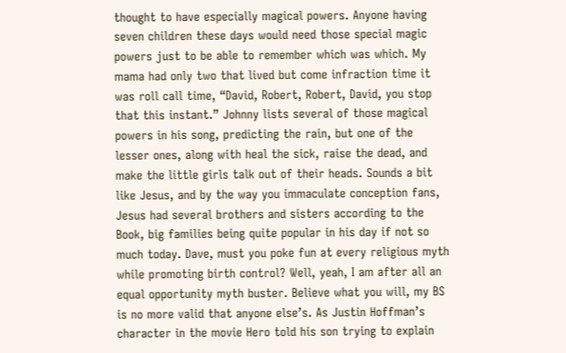thought to have especially magical powers. Anyone having seven children these days would need those special magic powers just to be able to remember which was which. My mama had only two that lived but come infraction time it was roll call time, “David, Robert, Robert, David, you stop that this instant.” Johnny lists several of those magical powers in his song, predicting the rain, but one of the lesser ones, along with heal the sick, raise the dead, and make the little girls talk out of their heads. Sounds a bit like Jesus, and by the way you immaculate conception fans, Jesus had several brothers and sisters according to the Book, big families being quite popular in his day if not so much today. Dave, must you poke fun at every religious myth while promoting birth control? Well, yeah, I am after all an equal opportunity myth buster. Believe what you will, my BS is no more valid that anyone else’s. As Justin Hoffman’s character in the movie Hero told his son trying to explain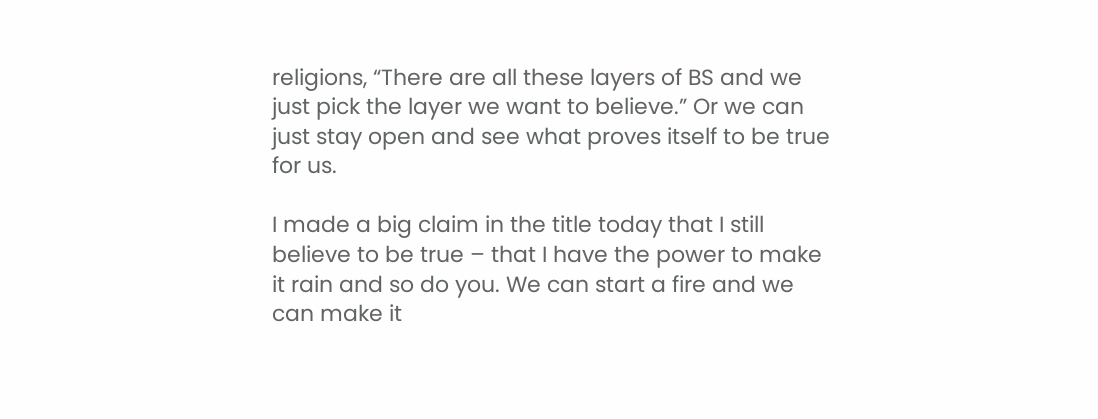religions, “There are all these layers of BS and we just pick the layer we want to believe.” Or we can just stay open and see what proves itself to be true for us.

I made a big claim in the title today that I still believe to be true – that I have the power to make it rain and so do you. We can start a fire and we can make it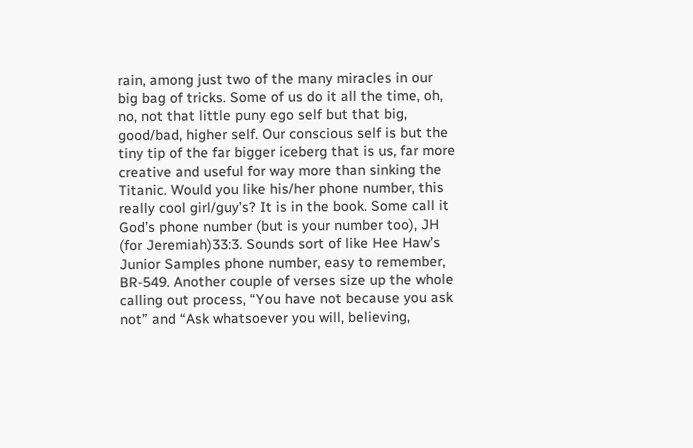rain, among just two of the many miracles in our big bag of tricks. Some of us do it all the time, oh, no, not that little puny ego self but that big, good/bad, higher self. Our conscious self is but the tiny tip of the far bigger iceberg that is us, far more creative and useful for way more than sinking the Titanic. Would you like his/her phone number, this really cool girl/guy’s? It is in the book. Some call it God’s phone number (but is your number too), JH (for Jeremiah)33:3. Sounds sort of like Hee Haw’s Junior Samples phone number, easy to remember, BR-549. Another couple of verses size up the whole calling out process, “You have not because you ask not” and “Ask whatsoever you will, believing,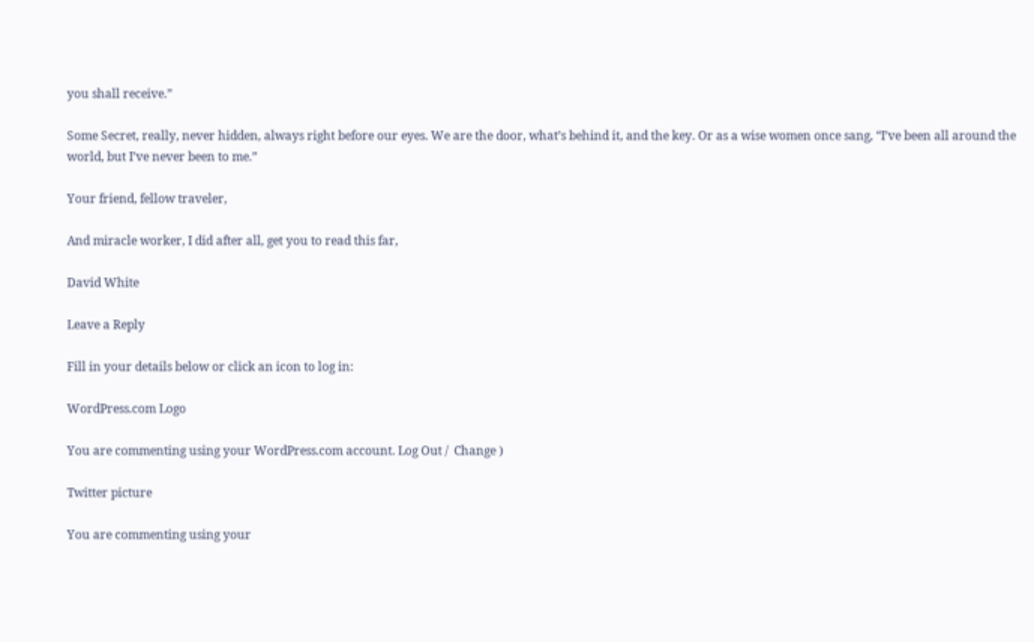you shall receive.”

Some Secret, really, never hidden, always right before our eyes. We are the door, what’s behind it, and the key. Or as a wise women once sang, “I’ve been all around the world, but I’ve never been to me.”

Your friend, fellow traveler,

And miracle worker, I did after all, get you to read this far,

David White

Leave a Reply

Fill in your details below or click an icon to log in:

WordPress.com Logo

You are commenting using your WordPress.com account. Log Out /  Change )

Twitter picture

You are commenting using your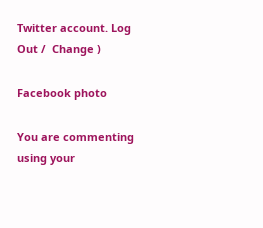Twitter account. Log Out /  Change )

Facebook photo

You are commenting using your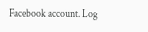Facebook account. Log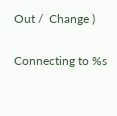Out /  Change )

Connecting to %s